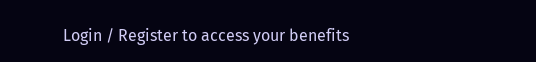Login / Register to access your benefits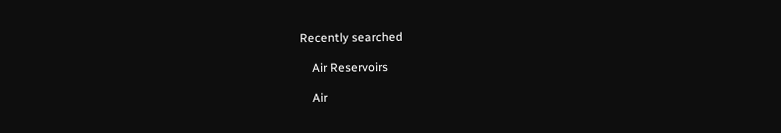Recently searched

    Air Reservoirs

    Air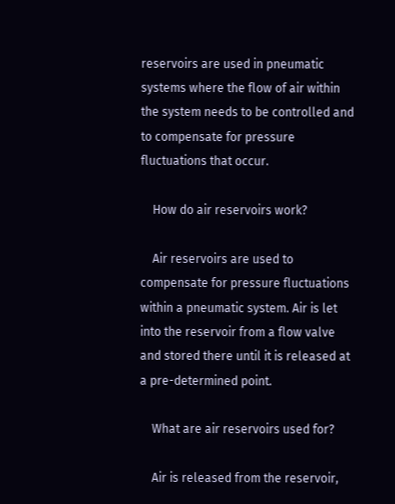reservoirs are used in pneumatic systems where the flow of air within the system needs to be controlled and to compensate for pressure fluctuations that occur.

    How do air reservoirs work?

    Air reservoirs are used to compensate for pressure fluctuations within a pneumatic system. Air is let into the reservoir from a flow valve and stored there until it is released at a pre-determined point.

    What are air reservoirs used for?

    Air is released from the reservoir,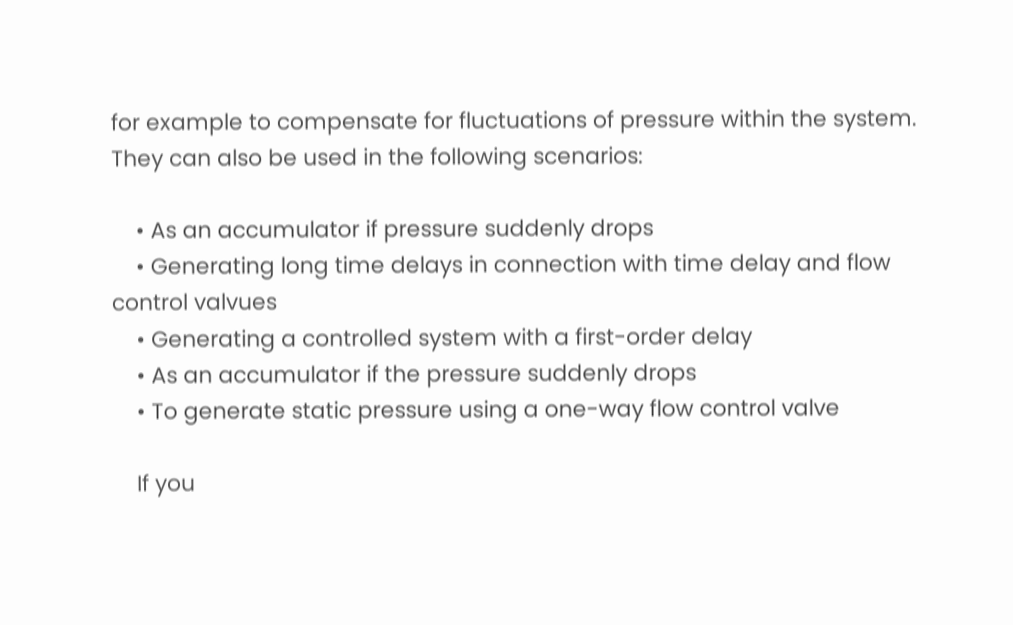for example to compensate for fluctuations of pressure within the system. They can also be used in the following scenarios:

    • As an accumulator if pressure suddenly drops
    • Generating long time delays in connection with time delay and flow control valvues
    • Generating a controlled system with a first-order delay
    • As an accumulator if the pressure suddenly drops
    • To generate static pressure using a one-way flow control valve

    If you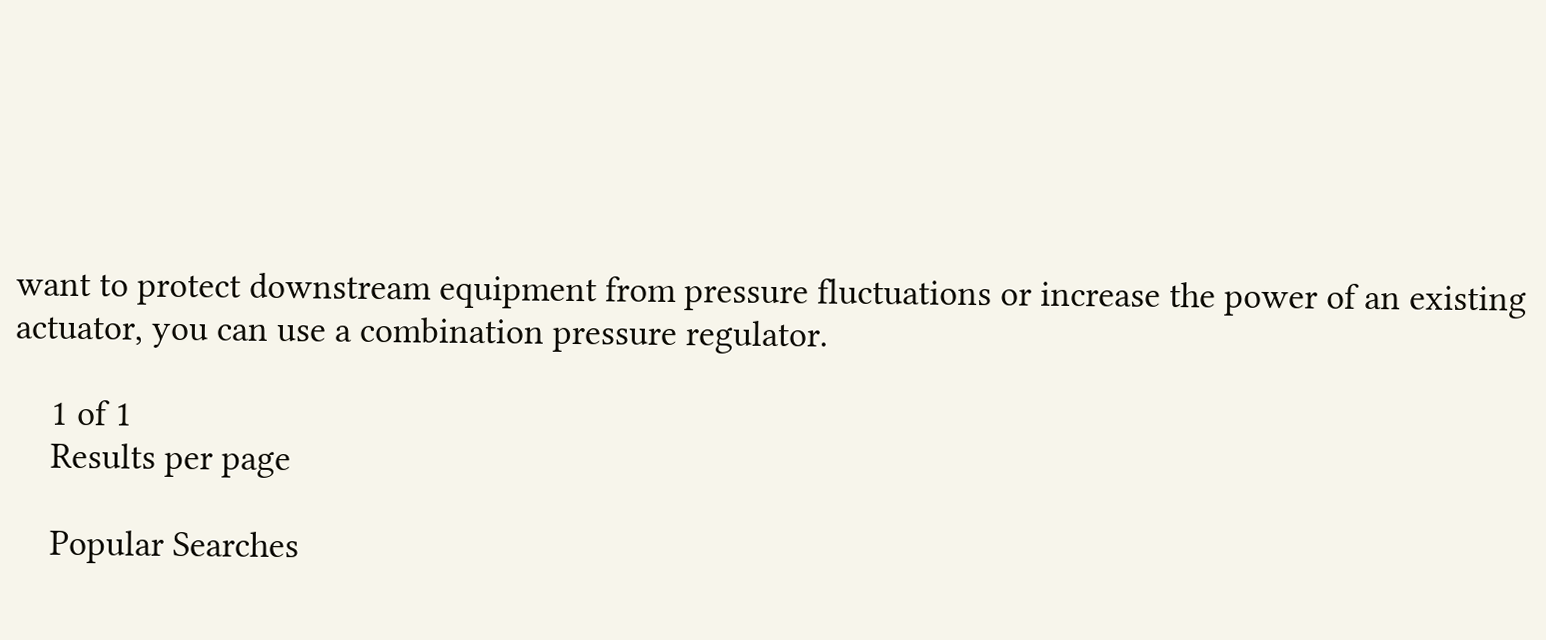want to protect downstream equipment from pressure fluctuations or increase the power of an existing actuator, you can use a combination pressure regulator.

    1 of 1
    Results per page

    Popular Searches